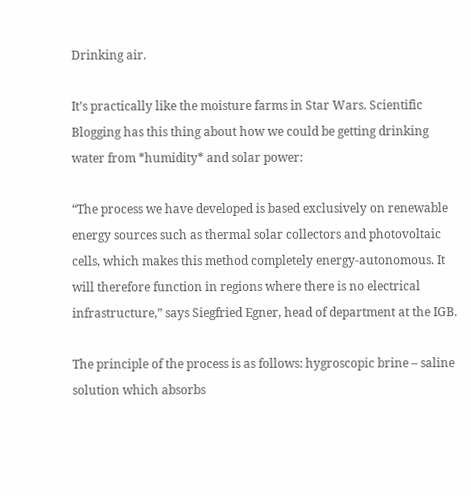Drinking air.

It’s practically like the moisture farms in Star Wars. Scientific Blogging has this thing about how we could be getting drinking water from *humidity* and solar power:

“The process we have developed is based exclusively on renewable energy sources such as thermal solar collectors and photovoltaic cells, which makes this method completely energy-autonomous. It will therefore function in regions where there is no electrical infrastructure,” says Siegfried Egner, head of department at the IGB.

The principle of the process is as follows: hygroscopic brine – saline solution which absorbs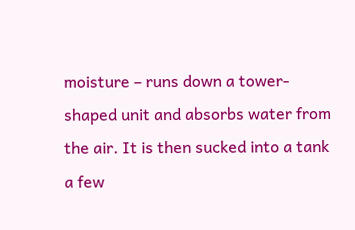moisture – runs down a tower-shaped unit and absorbs water from the air. It is then sucked into a tank a few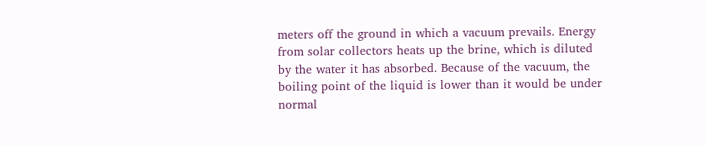meters off the ground in which a vacuum prevails. Energy from solar collectors heats up the brine, which is diluted by the water it has absorbed. Because of the vacuum, the boiling point of the liquid is lower than it would be under normal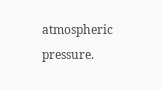atmospheric pressure.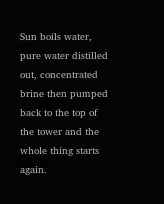Sun boils water, pure water distilled out, concentrated brine then pumped back to the top of the tower and the whole thing starts again.